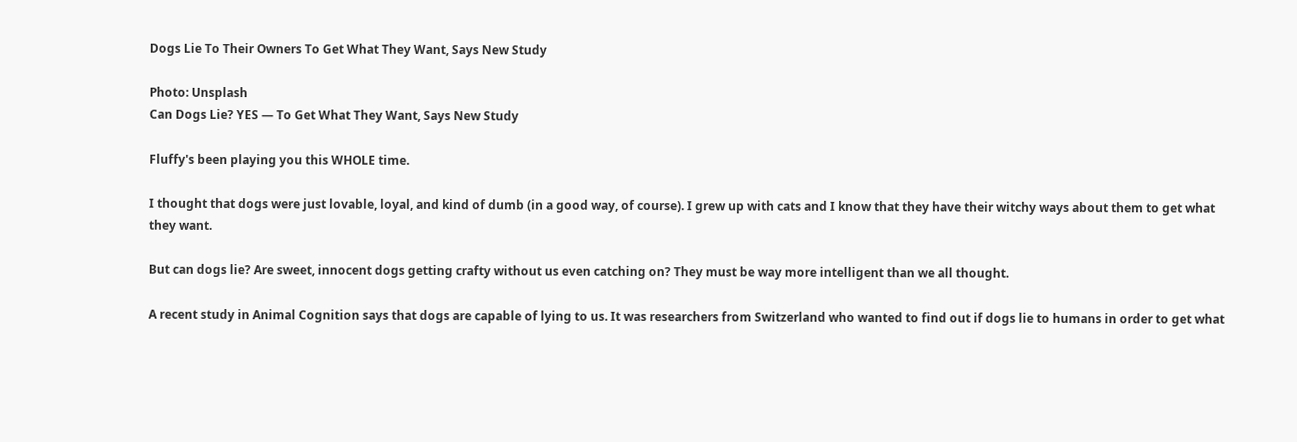Dogs Lie To Their Owners To Get What They Want, Says New Study

Photo: Unsplash
Can Dogs Lie? YES — To Get What They Want, Says New Study

Fluffy's been playing you this WHOLE time.

I thought that dogs were just lovable, loyal, and kind of dumb (in a good way, of course). I grew up with cats and I know that they have their witchy ways about them to get what they want.

But can dogs lie? Are sweet, innocent dogs getting crafty without us even catching on? They must be way more intelligent than we all thought.

A recent study in Animal Cognition says that dogs are capable of lying to us. It was researchers from Switzerland who wanted to find out if dogs lie to humans in order to get what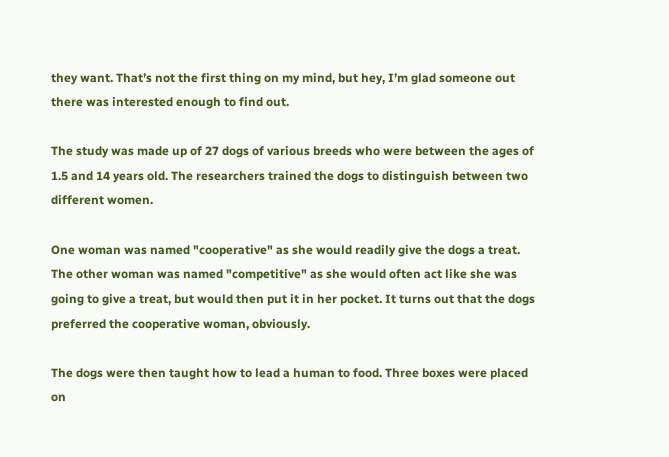they want. That’s not the first thing on my mind, but hey, I’m glad someone out there was interested enough to find out.

The study was made up of 27 dogs of various breeds who were between the ages of 1.5 and 14 years old. The researchers trained the dogs to distinguish between two different women.

One woman was named "cooperative" as she would readily give the dogs a treat. The other woman was named "competitive" as she would often act like she was going to give a treat, but would then put it in her pocket. It turns out that the dogs preferred the cooperative woman, obviously.

The dogs were then taught how to lead a human to food. Three boxes were placed on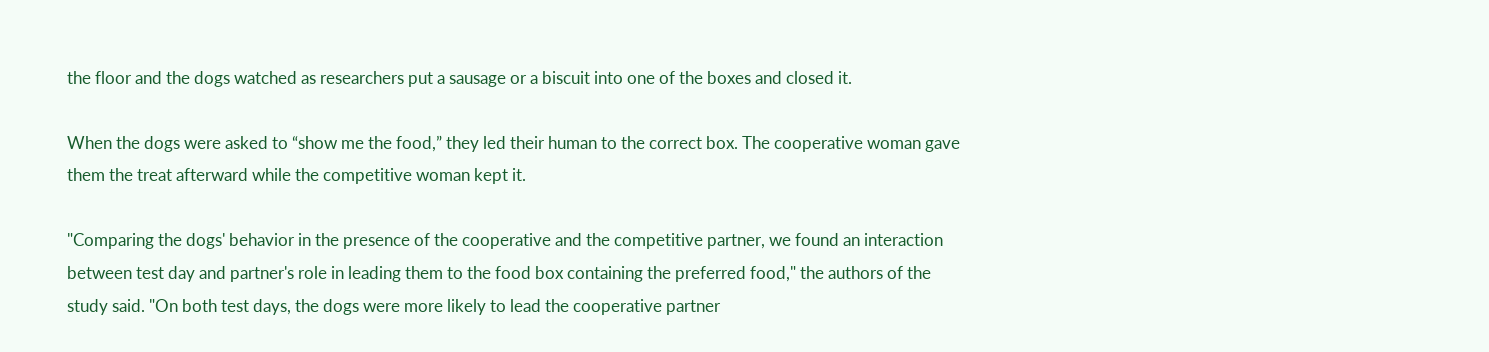the floor and the dogs watched as researchers put a sausage or a biscuit into one of the boxes and closed it.

When the dogs were asked to “show me the food,” they led their human to the correct box. The cooperative woman gave them the treat afterward while the competitive woman kept it.

"Comparing the dogs' behavior in the presence of the cooperative and the competitive partner, we found an interaction between test day and partner's role in leading them to the food box containing the preferred food," the authors of the study said. "On both test days, the dogs were more likely to lead the cooperative partner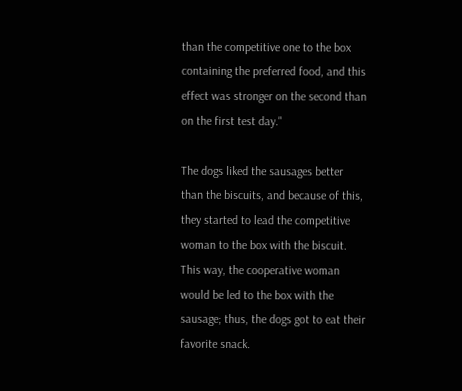than the competitive one to the box containing the preferred food, and this effect was stronger on the second than on the first test day."

The dogs liked the sausages better than the biscuits, and because of this, they started to lead the competitive woman to the box with the biscuit. This way, the cooperative woman would be led to the box with the sausage; thus, the dogs got to eat their favorite snack.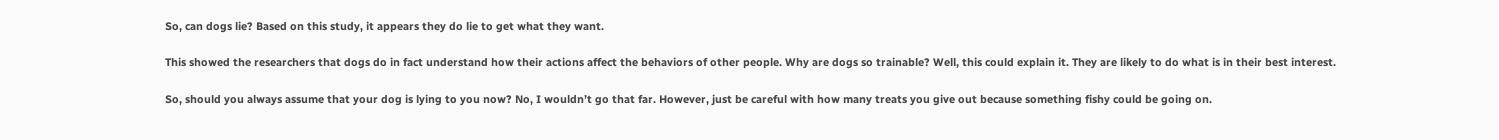So, can dogs lie? Based on this study, it appears they do lie to get what they want.

This showed the researchers that dogs do in fact understand how their actions affect the behaviors of other people. Why are dogs so trainable? Well, this could explain it. They are likely to do what is in their best interest.

So, should you always assume that your dog is lying to you now? No, I wouldn’t go that far. However, just be careful with how many treats you give out because something fishy could be going on.